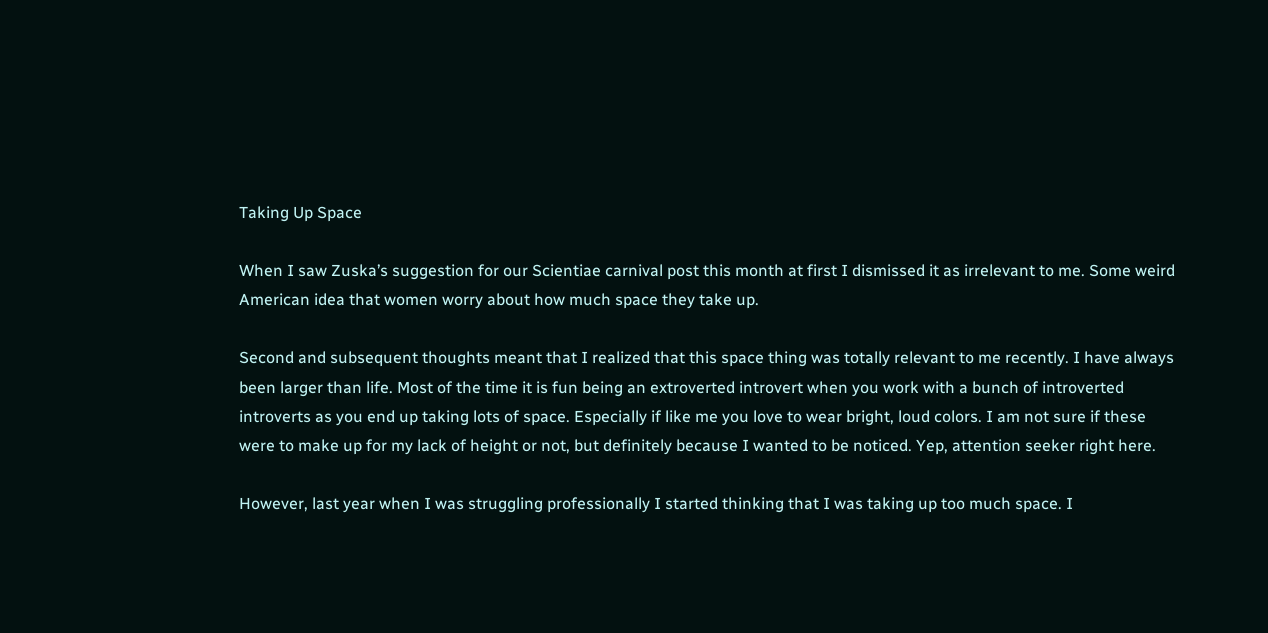Taking Up Space

When I saw Zuska’s suggestion for our Scientiae carnival post this month at first I dismissed it as irrelevant to me. Some weird American idea that women worry about how much space they take up.

Second and subsequent thoughts meant that I realized that this space thing was totally relevant to me recently. I have always been larger than life. Most of the time it is fun being an extroverted introvert when you work with a bunch of introverted introverts as you end up taking lots of space. Especially if like me you love to wear bright, loud colors. I am not sure if these were to make up for my lack of height or not, but definitely because I wanted to be noticed. Yep, attention seeker right here.

However, last year when I was struggling professionally I started thinking that I was taking up too much space. I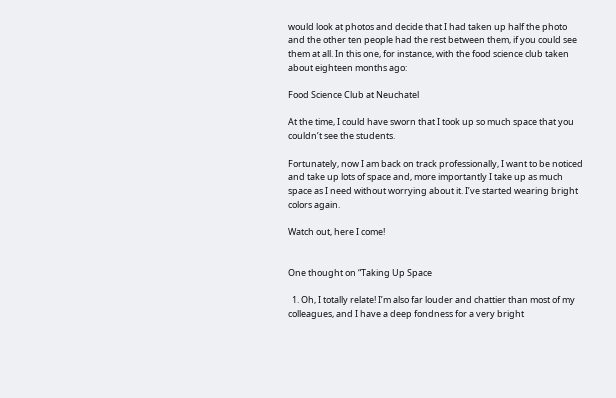would look at photos and decide that I had taken up half the photo and the other ten people had the rest between them, if you could see them at all. In this one, for instance, with the food science club taken about eighteen months ago:

Food Science Club at Neuchatel

At the time, I could have sworn that I took up so much space that you couldn’t see the students.

Fortunately, now I am back on track professionally, I want to be noticed and take up lots of space and, more importantly I take up as much space as I need without worrying about it. I’ve started wearing bright colors again.

Watch out, here I come!


One thought on “Taking Up Space

  1. Oh, I totally relate! I’m also far louder and chattier than most of my colleagues, and I have a deep fondness for a very bright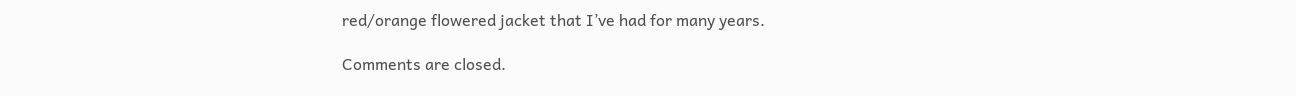red/orange flowered jacket that I’ve had for many years.

Comments are closed.